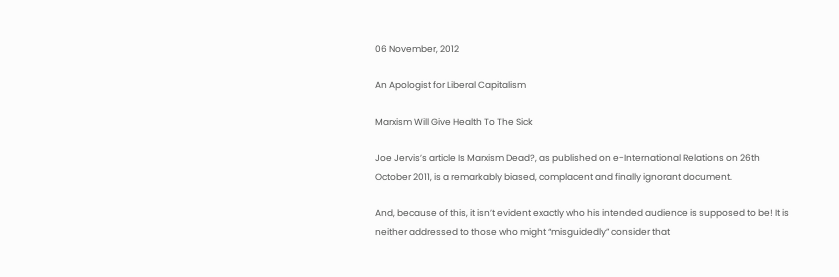06 November, 2012

An Apologist for Liberal Capitalism

Marxism Will Give Health To The Sick

Joe Jervis’s article Is Marxism Dead?, as published on e-International Relations on 26th October 2011, is a remarkably biased, complacent and finally ignorant document.

And, because of this, it isn’t evident exactly who his intended audience is supposed to be! It is neither addressed to those who might “misguidedly” consider that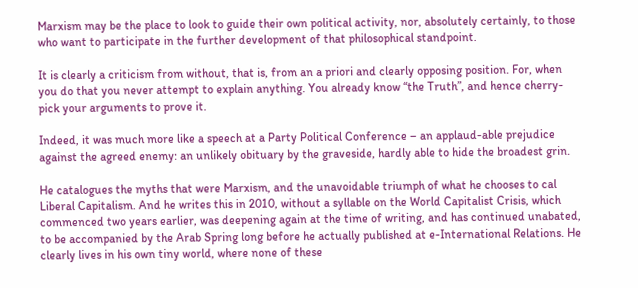Marxism may be the place to look to guide their own political activity, nor, absolutely certainly, to those who want to participate in the further development of that philosophical standpoint.

It is clearly a criticism from without, that is, from an a priori and clearly opposing position. For, when you do that you never attempt to explain anything. You already know “the Truth”, and hence cherry-pick your arguments to prove it.

Indeed, it was much more like a speech at a Party Political Conference – an applaud-able prejudice against the agreed enemy: an unlikely obituary by the graveside, hardly able to hide the broadest grin.

He catalogues the myths that were Marxism, and the unavoidable triumph of what he chooses to cal Liberal Capitalism. And he writes this in 2010, without a syllable on the World Capitalist Crisis, which commenced two years earlier, was deepening again at the time of writing, and has continued unabated, to be accompanied by the Arab Spring long before he actually published at e-International Relations. He clearly lives in his own tiny world, where none of these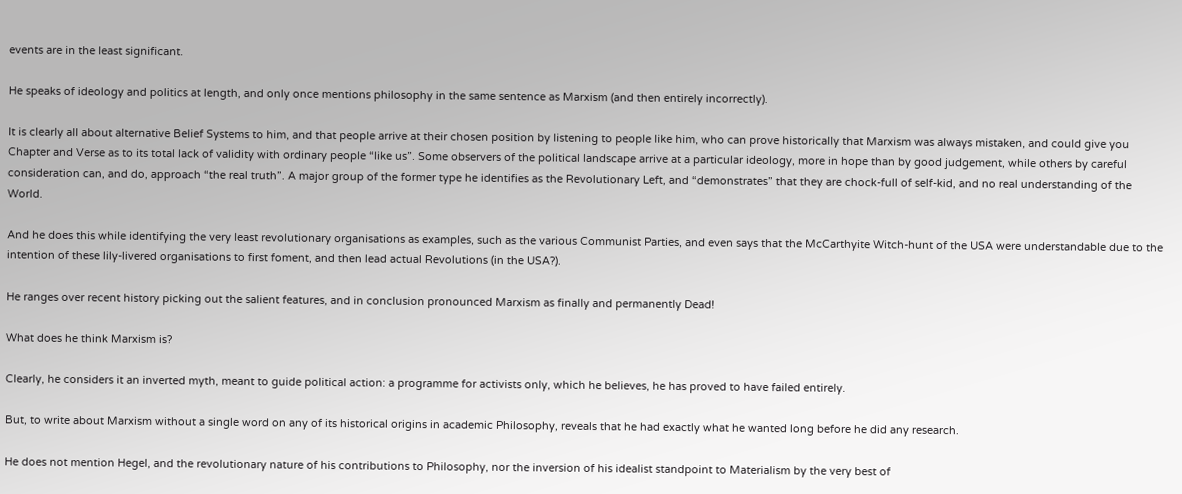events are in the least significant.

He speaks of ideology and politics at length, and only once mentions philosophy in the same sentence as Marxism (and then entirely incorrectly).

It is clearly all about alternative Belief Systems to him, and that people arrive at their chosen position by listening to people like him, who can prove historically that Marxism was always mistaken, and could give you Chapter and Verse as to its total lack of validity with ordinary people “like us”. Some observers of the political landscape arrive at a particular ideology, more in hope than by good judgement, while others by careful consideration can, and do, approach “the real truth”. A major group of the former type he identifies as the Revolutionary Left, and “demonstrates” that they are chock-full of self-kid, and no real understanding of the World.

And he does this while identifying the very least revolutionary organisations as examples, such as the various Communist Parties, and even says that the McCarthyite Witch-hunt of the USA were understandable due to the intention of these lily-livered organisations to first foment, and then lead actual Revolutions (in the USA?).

He ranges over recent history picking out the salient features, and in conclusion pronounced Marxism as finally and permanently Dead!

What does he think Marxism is?

Clearly, he considers it an inverted myth, meant to guide political action: a programme for activists only, which he believes, he has proved to have failed entirely.

But, to write about Marxism without a single word on any of its historical origins in academic Philosophy, reveals that he had exactly what he wanted long before he did any research.

He does not mention Hegel, and the revolutionary nature of his contributions to Philosophy, nor the inversion of his idealist standpoint to Materialism by the very best of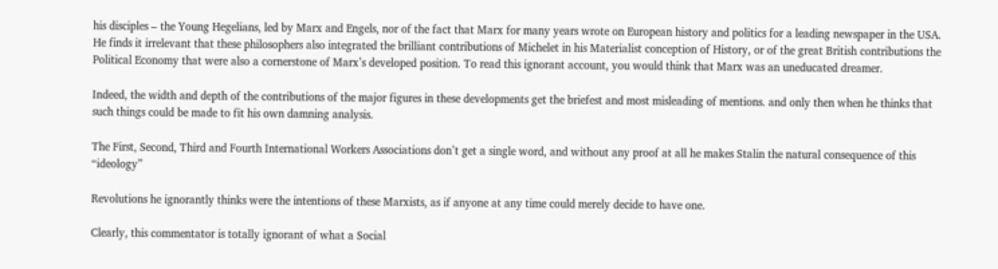his disciples – the Young Hegelians, led by Marx and Engels, nor of the fact that Marx for many years wrote on European history and politics for a leading newspaper in the USA. He finds it irrelevant that these philosophers also integrated the brilliant contributions of Michelet in his Materialist conception of History, or of the great British contributions the Political Economy that were also a cornerstone of Marx’s developed position. To read this ignorant account, you would think that Marx was an uneducated dreamer.

Indeed, the width and depth of the contributions of the major figures in these developments get the briefest and most misleading of mentions. and only then when he thinks that such things could be made to fit his own damning analysis.

The First, Second, Third and Fourth International Workers Associations don’t get a single word, and without any proof at all he makes Stalin the natural consequence of this “ideology”

Revolutions he ignorantly thinks were the intentions of these Marxists, as if anyone at any time could merely decide to have one.

Clearly, this commentator is totally ignorant of what a Social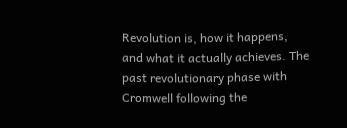Revolution is, how it happens, and what it actually achieves. The past revolutionary phase with Cromwell following the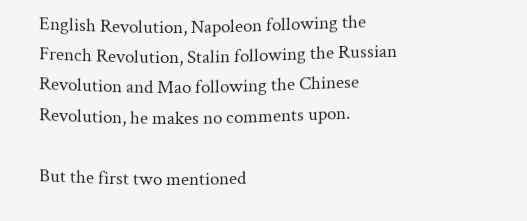English Revolution, Napoleon following the French Revolution, Stalin following the Russian Revolution and Mao following the Chinese Revolution, he makes no comments upon.

But the first two mentioned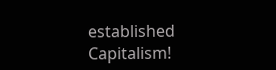established Capitalism!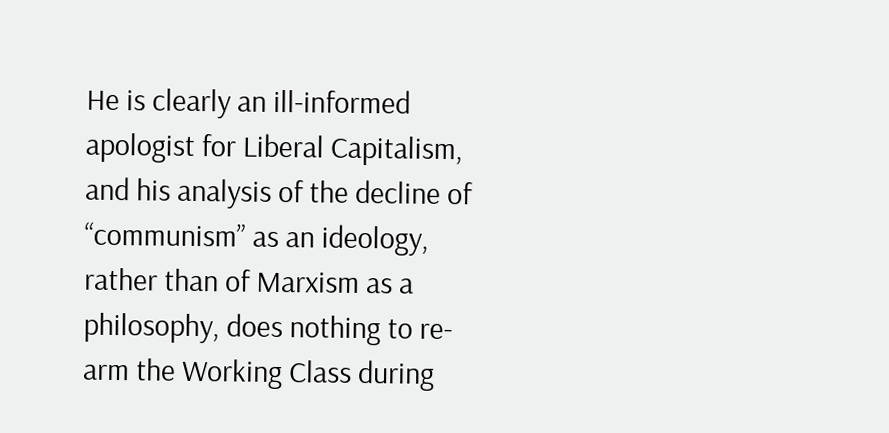He is clearly an ill-informed apologist for Liberal Capitalism, and his analysis of the decline of “communism” as an ideology, rather than of Marxism as a philosophy, does nothing to re-arm the Working Class during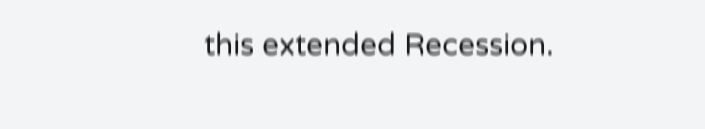this extended Recession.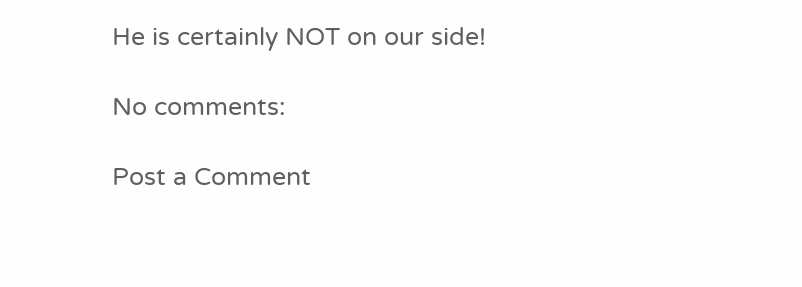He is certainly NOT on our side!

No comments:

Post a Comment